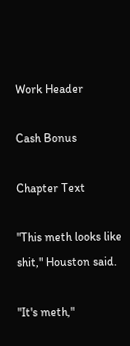Work Header

Cash Bonus

Chapter Text

"This meth looks like shit," Houston said.

"It's meth,"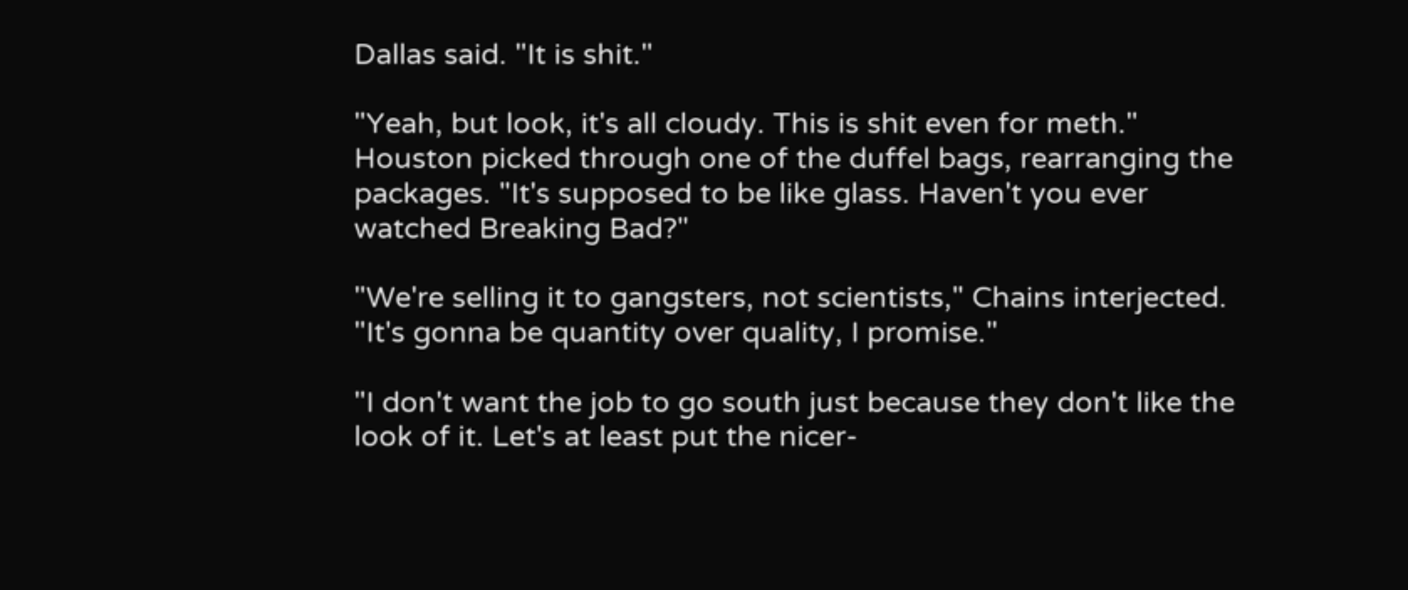Dallas said. "It is shit."

"Yeah, but look, it's all cloudy. This is shit even for meth." Houston picked through one of the duffel bags, rearranging the packages. "It's supposed to be like glass. Haven't you ever watched Breaking Bad?"

"We're selling it to gangsters, not scientists," Chains interjected. "It's gonna be quantity over quality, I promise."

"I don't want the job to go south just because they don't like the look of it. Let's at least put the nicer-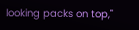looking packs on top,"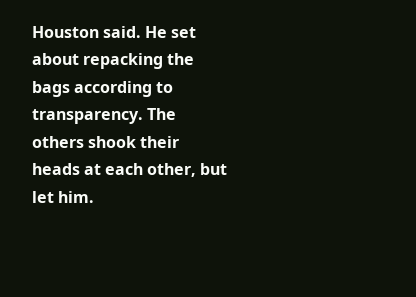Houston said. He set about repacking the bags according to transparency. The others shook their heads at each other, but let him.